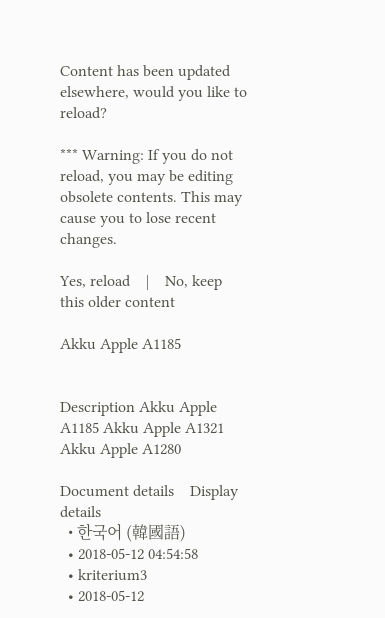Content has been updated elsewhere, would you like to reload?

*** Warning: If you do not reload, you may be editing obsolete contents. This may cause you to lose recent changes.

Yes, reload    |    No, keep this older content

Akku Apple A1185


Description Akku Apple A1185 Akku Apple A1321 Akku Apple A1280

Document details    Display details
  • 한국어 (韓國語)
  • 2018-05-12 04:54:58
  • kriterium3
  • 2018-05-12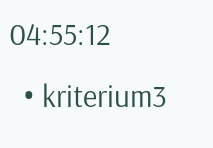04:55:12
  • kriterium3